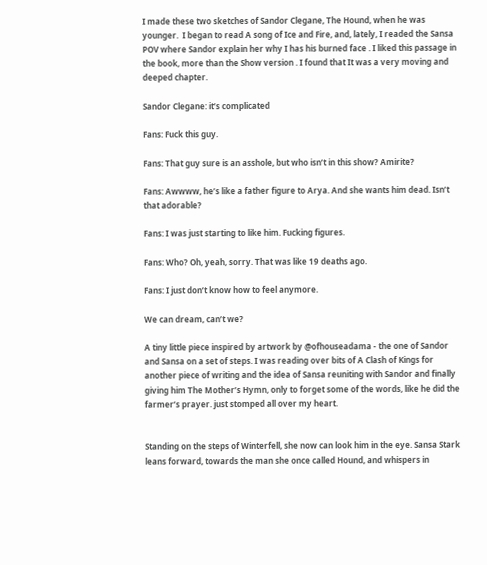I made these two sketches of Sandor Clegane, The Hound, when he was younger.  I began to read A song of Ice and Fire, and, lately, I readed the Sansa POV where Sandor explain her why I has his burned face . I liked this passage in the book, more than the Show version . I found that It was a very moving and deeped chapter.

Sandor Clegane: it’s complicated

Fans: Fuck this guy.

Fans: That guy sure is an asshole, but who isn’t in this show? Amirite?

Fans: Awwww, he’s like a father figure to Arya. And she wants him dead. Isn’t that adorable?

Fans: I was just starting to like him. Fucking figures.

Fans: Who? Oh, yeah, sorry. That was like 19 deaths ago.

Fans: I just don’t know how to feel anymore.

We can dream, can’t we?

A tiny little piece inspired by artwork by @ofhouseadama - the one of Sandor and Sansa on a set of steps. I was reading over bits of A Clash of Kings for another piece of writing and the idea of Sansa reuniting with Sandor and finally giving him The Mother’s Hymn, only to forget some of the words, like he did the farmer’s prayer. just stomped all over my heart.


Standing on the steps of Winterfell, she now can look him in the eye. Sansa Stark leans forward, towards the man she once called Hound, and whispers in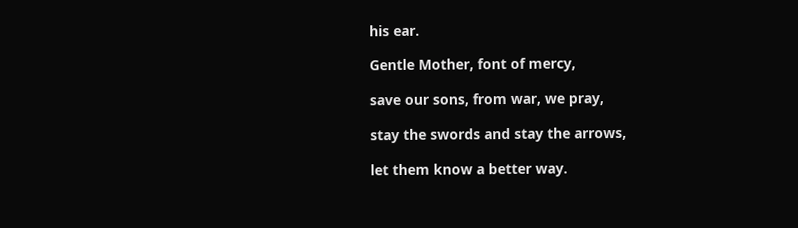his ear.

Gentle Mother, font of mercy,

save our sons, from war, we pray,

stay the swords and stay the arrows,

let them know a better way.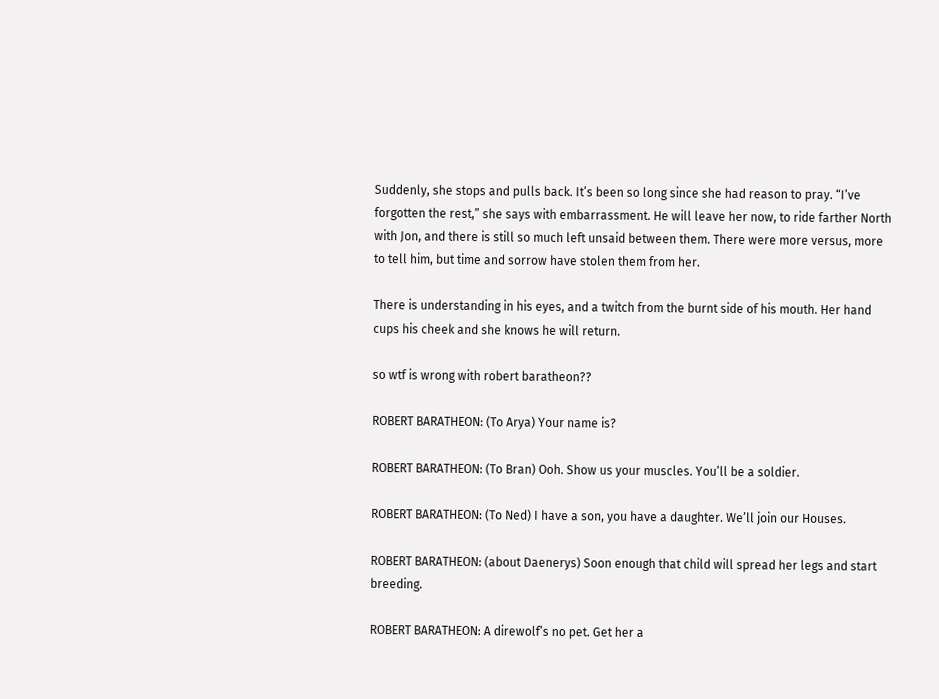Suddenly, she stops and pulls back. It’s been so long since she had reason to pray. “I’ve forgotten the rest,” she says with embarrassment. He will leave her now, to ride farther North with Jon, and there is still so much left unsaid between them. There were more versus, more to tell him, but time and sorrow have stolen them from her.

There is understanding in his eyes, and a twitch from the burnt side of his mouth. Her hand cups his cheek and she knows he will return.

so wtf is wrong with robert baratheon??

ROBERT BARATHEON: (To Arya) Your name is?

ROBERT BARATHEON: (To Bran) Ooh. Show us your muscles. You’ll be a soldier.

ROBERT BARATHEON: (To Ned) I have a son, you have a daughter. We’ll join our Houses.

ROBERT BARATHEON: (about Daenerys) Soon enough that child will spread her legs and start breeding.

ROBERT BARATHEON: A direwolf’s no pet. Get her a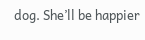dog. She’ll be happier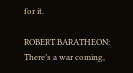for it.

ROBERT BARATHEON: There’s a war coming,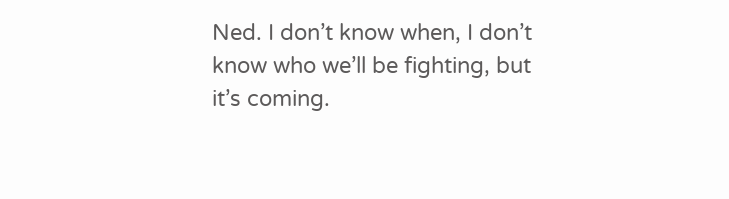Ned. I don’t know when, I don’t know who we’ll be fighting, but it’s coming.